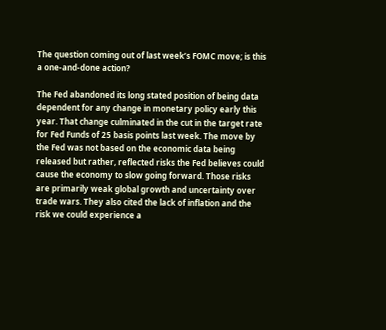The question coming out of last week’s FOMC move; is this a one-and-done action?

The Fed abandoned its long stated position of being data dependent for any change in monetary policy early this year. That change culminated in the cut in the target rate for Fed Funds of 25 basis points last week. The move by the Fed was not based on the economic data being released but rather, reflected risks the Fed believes could cause the economy to slow going forward. Those risks are primarily weak global growth and uncertainty over trade wars. They also cited the lack of inflation and the risk we could experience a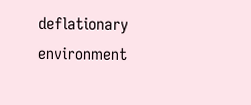deflationary environment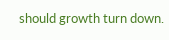should growth turn down.